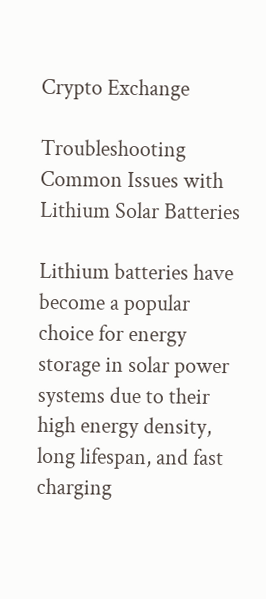Crypto Exchange

Troubleshooting Common Issues with Lithium Solar Batteries

Lithium batteries have become a popular choice for energy storage in solar power systems due to their high energy density, long lifespan, and fast charging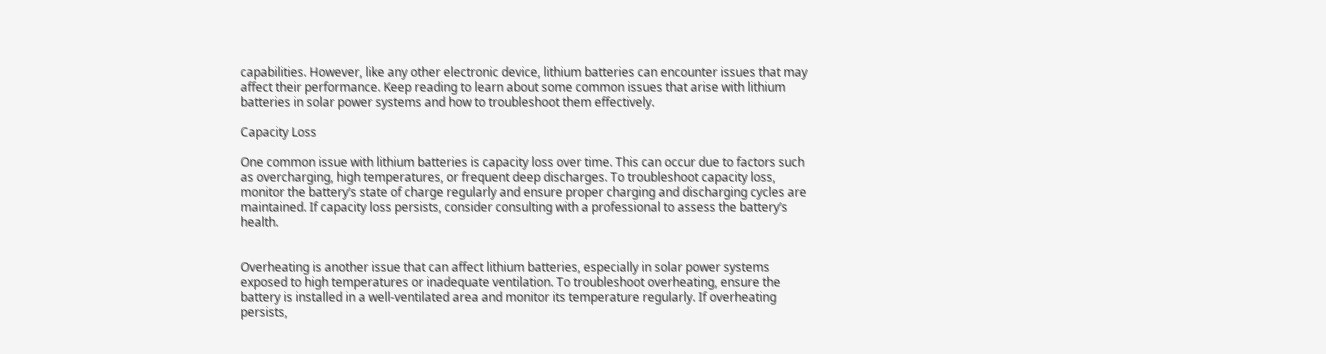capabilities. However, like any other electronic device, lithium batteries can encounter issues that may affect their performance. Keep reading to learn about some common issues that arise with lithium batteries in solar power systems and how to troubleshoot them effectively.

Capacity Loss

One common issue with lithium batteries is capacity loss over time. This can occur due to factors such as overcharging, high temperatures, or frequent deep discharges. To troubleshoot capacity loss, monitor the battery’s state of charge regularly and ensure proper charging and discharging cycles are maintained. If capacity loss persists, consider consulting with a professional to assess the battery’s health.


Overheating is another issue that can affect lithium batteries, especially in solar power systems exposed to high temperatures or inadequate ventilation. To troubleshoot overheating, ensure the battery is installed in a well-ventilated area and monitor its temperature regularly. If overheating persists,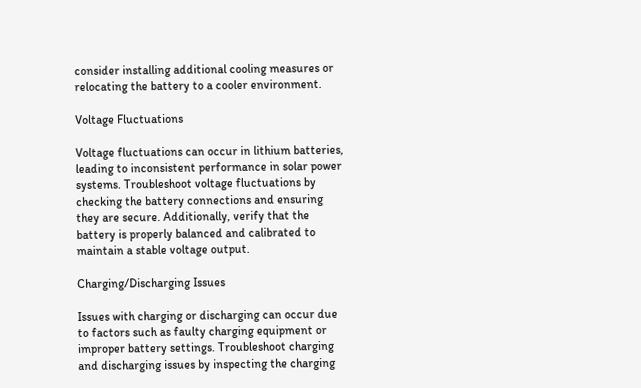consider installing additional cooling measures or relocating the battery to a cooler environment.

Voltage Fluctuations

Voltage fluctuations can occur in lithium batteries, leading to inconsistent performance in solar power systems. Troubleshoot voltage fluctuations by checking the battery connections and ensuring they are secure. Additionally, verify that the battery is properly balanced and calibrated to maintain a stable voltage output.

Charging/Discharging Issues

Issues with charging or discharging can occur due to factors such as faulty charging equipment or improper battery settings. Troubleshoot charging and discharging issues by inspecting the charging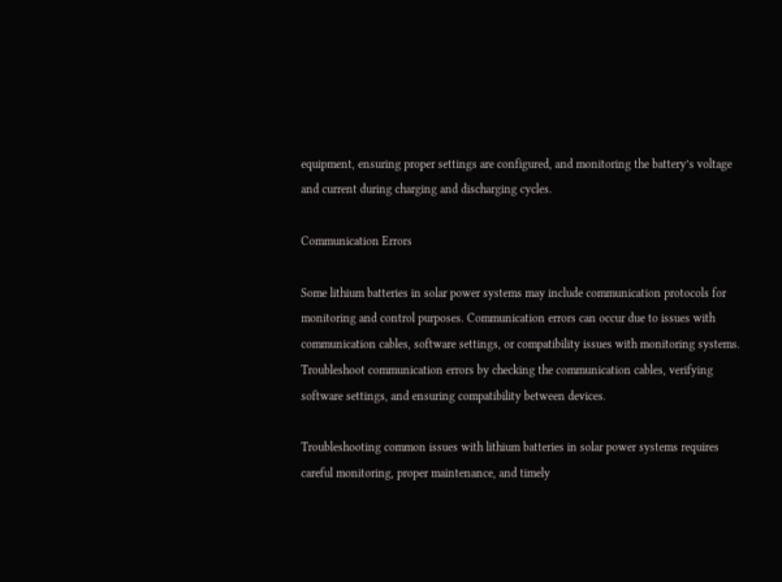equipment, ensuring proper settings are configured, and monitoring the battery’s voltage and current during charging and discharging cycles.

Communication Errors

Some lithium batteries in solar power systems may include communication protocols for monitoring and control purposes. Communication errors can occur due to issues with communication cables, software settings, or compatibility issues with monitoring systems. Troubleshoot communication errors by checking the communication cables, verifying software settings, and ensuring compatibility between devices.

Troubleshooting common issues with lithium batteries in solar power systems requires careful monitoring, proper maintenance, and timely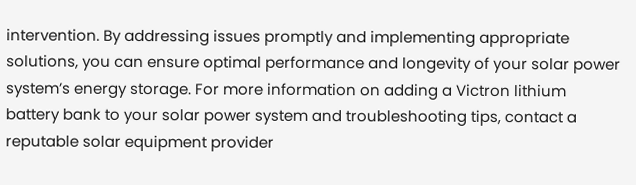intervention. By addressing issues promptly and implementing appropriate solutions, you can ensure optimal performance and longevity of your solar power system’s energy storage. For more information on adding a Victron lithium battery bank to your solar power system and troubleshooting tips, contact a reputable solar equipment provider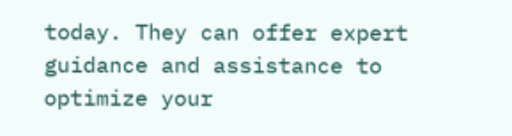today. They can offer expert guidance and assistance to optimize your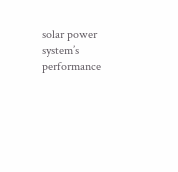solar power system’s performance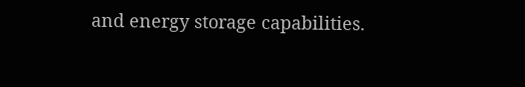and energy storage capabilities.